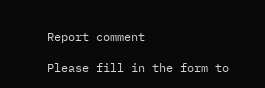Report comment

Please fill in the form to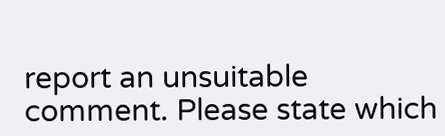report an unsuitable comment. Please state which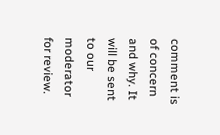comment is of concern and why. It will be sent to our moderator for review.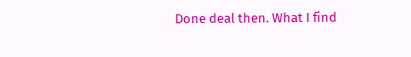Done deal then. What I find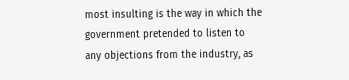most insulting is the way in which the government pretended to listen to any objections from the industry, as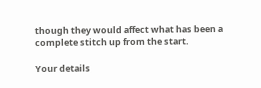though they would affect what has been a complete stitch up from the start.

Your details